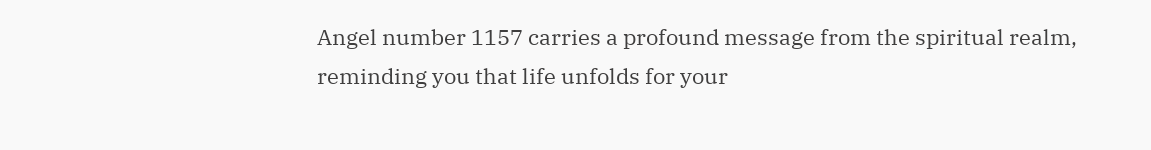Angel number 1157 carries a profound message from the spiritual realm, reminding you that life unfolds for your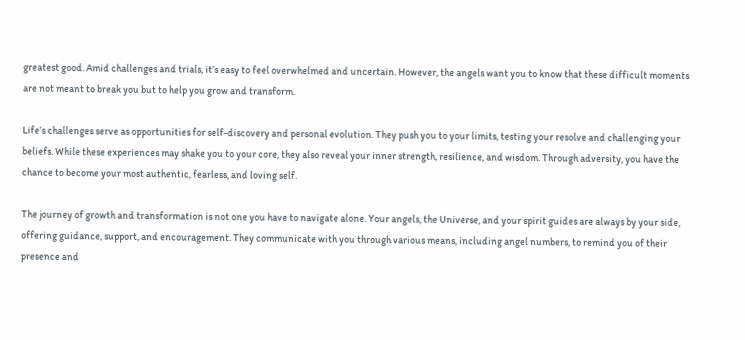greatest good. Amid challenges and trials, it’s easy to feel overwhelmed and uncertain. However, the angels want you to know that these difficult moments are not meant to break you but to help you grow and transform.

Life’s challenges serve as opportunities for self-discovery and personal evolution. They push you to your limits, testing your resolve and challenging your beliefs. While these experiences may shake you to your core, they also reveal your inner strength, resilience, and wisdom. Through adversity, you have the chance to become your most authentic, fearless, and loving self.

The journey of growth and transformation is not one you have to navigate alone. Your angels, the Universe, and your spirit guides are always by your side, offering guidance, support, and encouragement. They communicate with you through various means, including angel numbers, to remind you of their presence and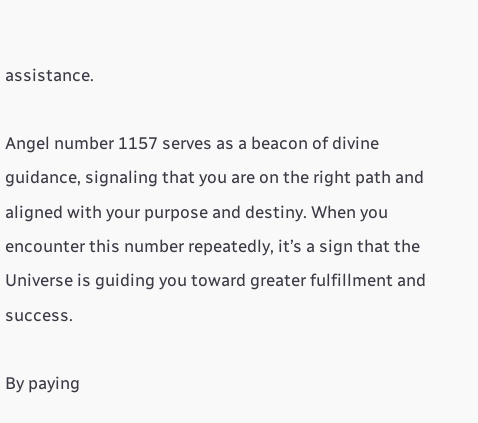assistance.

Angel number 1157 serves as a beacon of divine guidance, signaling that you are on the right path and aligned with your purpose and destiny. When you encounter this number repeatedly, it’s a sign that the Universe is guiding you toward greater fulfillment and success.

By paying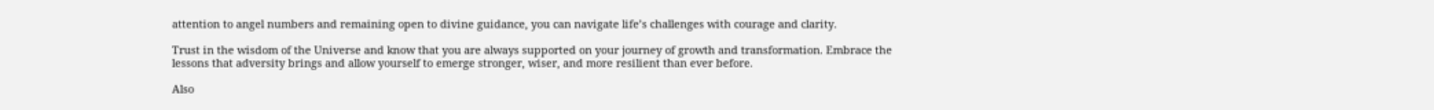attention to angel numbers and remaining open to divine guidance, you can navigate life’s challenges with courage and clarity.

Trust in the wisdom of the Universe and know that you are always supported on your journey of growth and transformation. Embrace the lessons that adversity brings and allow yourself to emerge stronger, wiser, and more resilient than ever before.

Also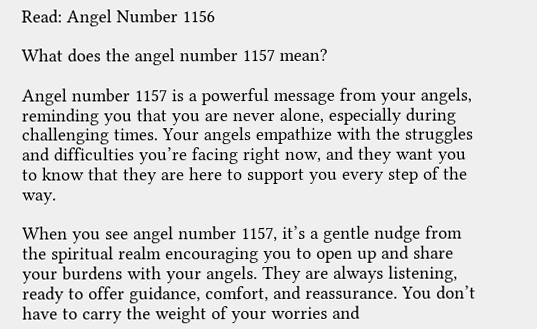Read: Angel Number 1156

What does the angel number 1157 mean?

Angel number 1157 is a powerful message from your angels, reminding you that you are never alone, especially during challenging times. Your angels empathize with the struggles and difficulties you’re facing right now, and they want you to know that they are here to support you every step of the way.

When you see angel number 1157, it’s a gentle nudge from the spiritual realm encouraging you to open up and share your burdens with your angels. They are always listening, ready to offer guidance, comfort, and reassurance. You don’t have to carry the weight of your worries and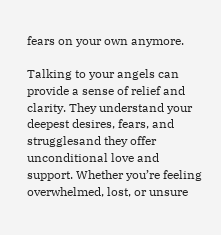fears on your own anymore.

Talking to your angels can provide a sense of relief and clarity. They understand your deepest desires, fears, and strugglesand they offer unconditional love and support. Whether you’re feeling overwhelmed, lost, or unsure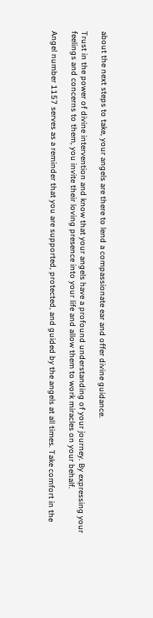about the next steps to take, your angels are there to lend a compassionate ear and offer divine guidance.

Trust in the power of divine intervention and know that your angels have a profound understanding of your journey. By expressing your feelings and concerns to them, you invite their loving presence into your life and allow them to work miracles on your behalf.

Angel number 1157 serves as a reminder that you are supported, protected, and guided by the angels at all times. Take comfort in the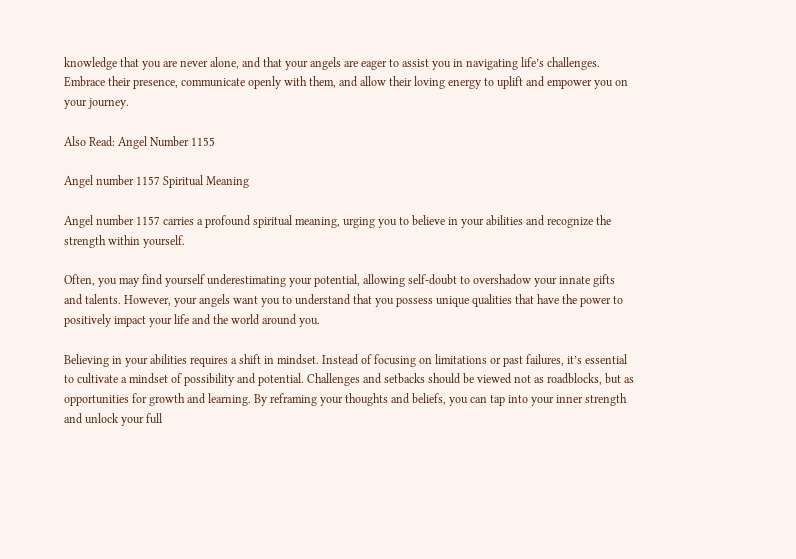knowledge that you are never alone, and that your angels are eager to assist you in navigating life’s challenges. Embrace their presence, communicate openly with them, and allow their loving energy to uplift and empower you on your journey.

Also Read: Angel Number 1155

Angel number 1157 Spiritual Meaning

Angel number 1157 carries a profound spiritual meaning, urging you to believe in your abilities and recognize the strength within yourself.

Often, you may find yourself underestimating your potential, allowing self-doubt to overshadow your innate gifts and talents. However, your angels want you to understand that you possess unique qualities that have the power to positively impact your life and the world around you.

Believing in your abilities requires a shift in mindset. Instead of focusing on limitations or past failures, it’s essential to cultivate a mindset of possibility and potential. Challenges and setbacks should be viewed not as roadblocks, but as opportunities for growth and learning. By reframing your thoughts and beliefs, you can tap into your inner strength and unlock your full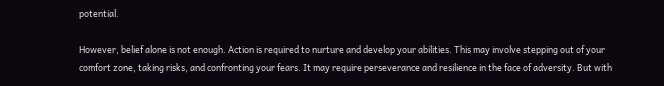potential.

However, belief alone is not enough. Action is required to nurture and develop your abilities. This may involve stepping out of your comfort zone, taking risks, and confronting your fears. It may require perseverance and resilience in the face of adversity. But with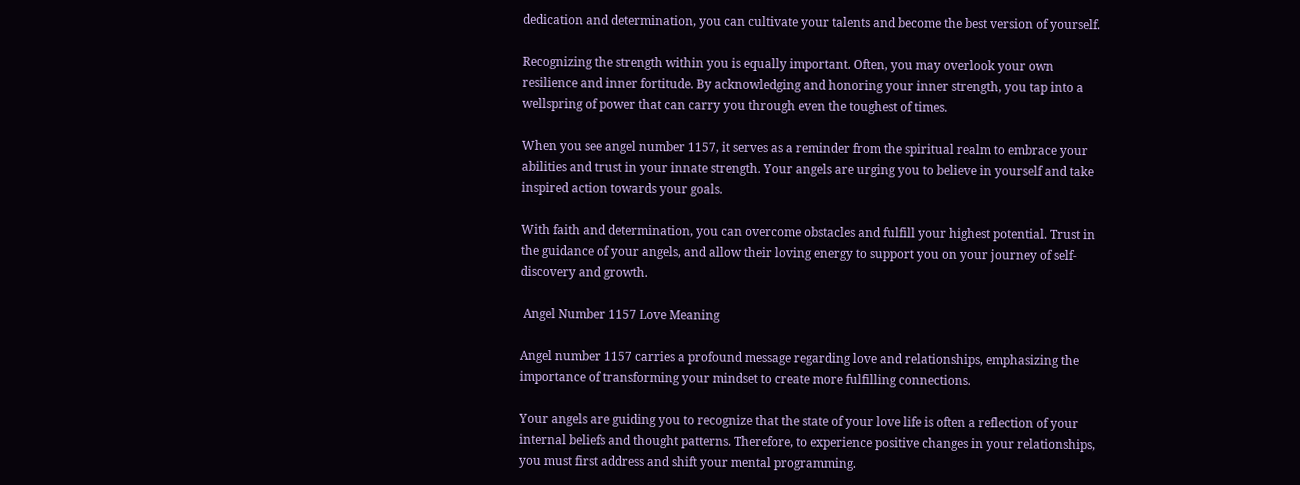dedication and determination, you can cultivate your talents and become the best version of yourself.

Recognizing the strength within you is equally important. Often, you may overlook your own resilience and inner fortitude. By acknowledging and honoring your inner strength, you tap into a wellspring of power that can carry you through even the toughest of times.

When you see angel number 1157, it serves as a reminder from the spiritual realm to embrace your abilities and trust in your innate strength. Your angels are urging you to believe in yourself and take inspired action towards your goals.

With faith and determination, you can overcome obstacles and fulfill your highest potential. Trust in the guidance of your angels, and allow their loving energy to support you on your journey of self-discovery and growth.

 Angel Number 1157 Love Meaning

Angel number 1157 carries a profound message regarding love and relationships, emphasizing the importance of transforming your mindset to create more fulfilling connections.

Your angels are guiding you to recognize that the state of your love life is often a reflection of your internal beliefs and thought patterns. Therefore, to experience positive changes in your relationships, you must first address and shift your mental programming.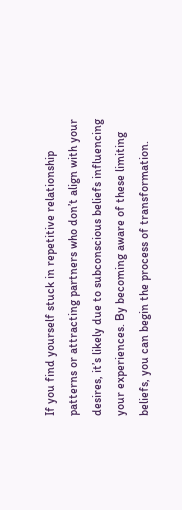If you find yourself stuck in repetitive relationship patterns or attracting partners who don’t align with your desires, it’s likely due to subconscious beliefs influencing your experiences. By becoming aware of these limiting beliefs, you can begin the process of transformation.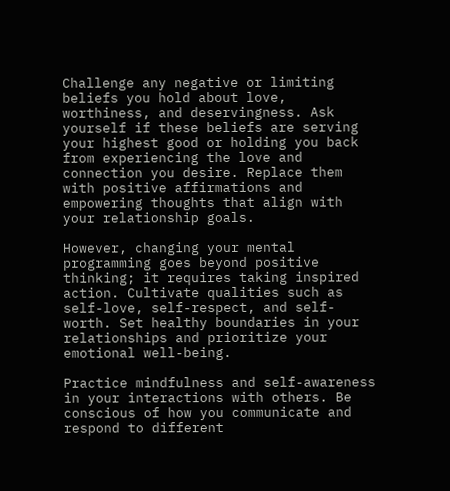Challenge any negative or limiting beliefs you hold about love, worthiness, and deservingness. Ask yourself if these beliefs are serving your highest good or holding you back from experiencing the love and connection you desire. Replace them with positive affirmations and empowering thoughts that align with your relationship goals.

However, changing your mental programming goes beyond positive thinking; it requires taking inspired action. Cultivate qualities such as self-love, self-respect, and self-worth. Set healthy boundaries in your relationships and prioritize your emotional well-being.

Practice mindfulness and self-awareness in your interactions with others. Be conscious of how you communicate and respond to different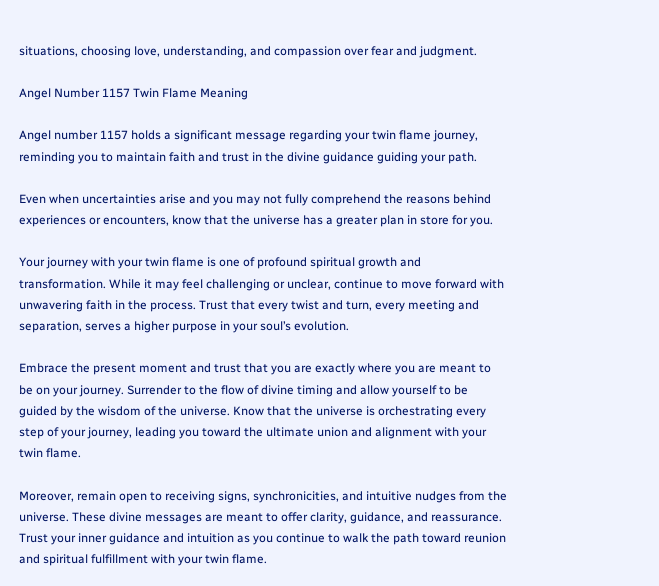situations, choosing love, understanding, and compassion over fear and judgment.

Angel Number 1157 Twin Flame Meaning

Angel number 1157 holds a significant message regarding your twin flame journey, reminding you to maintain faith and trust in the divine guidance guiding your path.

Even when uncertainties arise and you may not fully comprehend the reasons behind experiences or encounters, know that the universe has a greater plan in store for you.

Your journey with your twin flame is one of profound spiritual growth and transformation. While it may feel challenging or unclear, continue to move forward with unwavering faith in the process. Trust that every twist and turn, every meeting and separation, serves a higher purpose in your soul’s evolution.

Embrace the present moment and trust that you are exactly where you are meant to be on your journey. Surrender to the flow of divine timing and allow yourself to be guided by the wisdom of the universe. Know that the universe is orchestrating every step of your journey, leading you toward the ultimate union and alignment with your twin flame.

Moreover, remain open to receiving signs, synchronicities, and intuitive nudges from the universe. These divine messages are meant to offer clarity, guidance, and reassurance. Trust your inner guidance and intuition as you continue to walk the path toward reunion and spiritual fulfillment with your twin flame.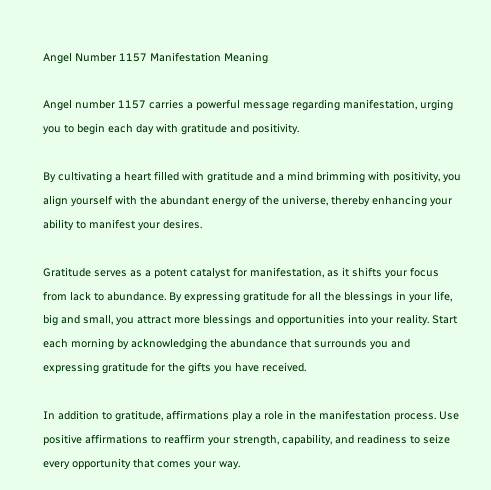Angel Number 1157 Manifestation Meaning

Angel number 1157 carries a powerful message regarding manifestation, urging you to begin each day with gratitude and positivity.

By cultivating a heart filled with gratitude and a mind brimming with positivity, you align yourself with the abundant energy of the universe, thereby enhancing your ability to manifest your desires.

Gratitude serves as a potent catalyst for manifestation, as it shifts your focus from lack to abundance. By expressing gratitude for all the blessings in your life, big and small, you attract more blessings and opportunities into your reality. Start each morning by acknowledging the abundance that surrounds you and expressing gratitude for the gifts you have received.

In addition to gratitude, affirmations play a role in the manifestation process. Use positive affirmations to reaffirm your strength, capability, and readiness to seize every opportunity that comes your way.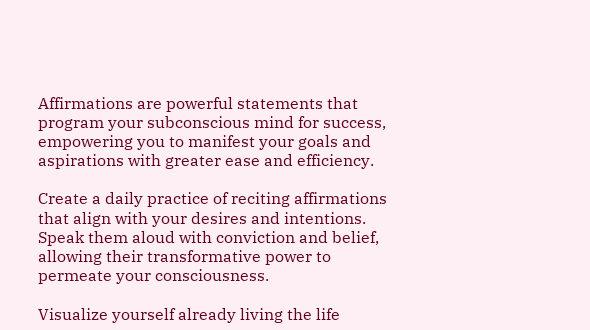Affirmations are powerful statements that program your subconscious mind for success, empowering you to manifest your goals and aspirations with greater ease and efficiency.

Create a daily practice of reciting affirmations that align with your desires and intentions. Speak them aloud with conviction and belief, allowing their transformative power to permeate your consciousness.

Visualize yourself already living the life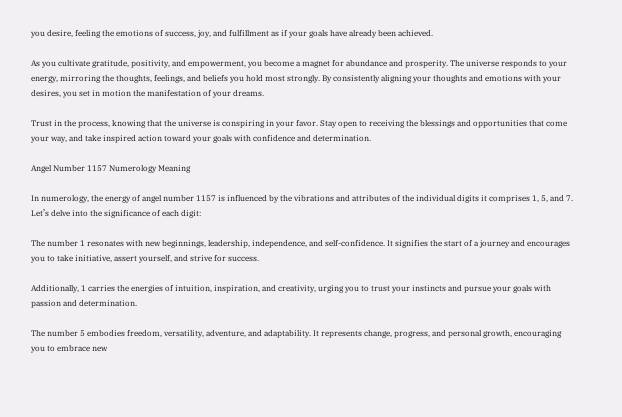you desire, feeling the emotions of success, joy, and fulfillment as if your goals have already been achieved.

As you cultivate gratitude, positivity, and empowerment, you become a magnet for abundance and prosperity. The universe responds to your energy, mirroring the thoughts, feelings, and beliefs you hold most strongly. By consistently aligning your thoughts and emotions with your desires, you set in motion the manifestation of your dreams.

Trust in the process, knowing that the universe is conspiring in your favor. Stay open to receiving the blessings and opportunities that come your way, and take inspired action toward your goals with confidence and determination.

Angel Number 1157 Numerology Meaning

In numerology, the energy of angel number 1157 is influenced by the vibrations and attributes of the individual digits it comprises 1, 5, and 7. Let’s delve into the significance of each digit:

The number 1 resonates with new beginnings, leadership, independence, and self-confidence. It signifies the start of a journey and encourages you to take initiative, assert yourself, and strive for success.

Additionally, 1 carries the energies of intuition, inspiration, and creativity, urging you to trust your instincts and pursue your goals with passion and determination.

The number 5 embodies freedom, versatility, adventure, and adaptability. It represents change, progress, and personal growth, encouraging you to embrace new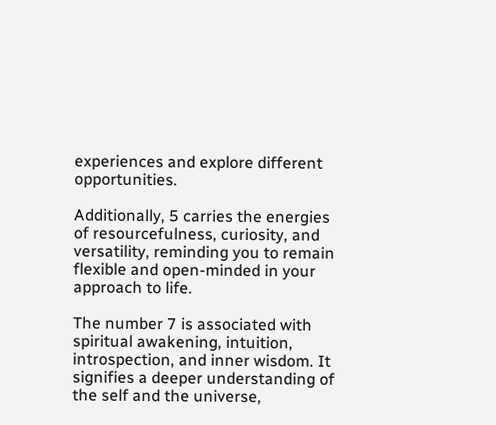experiences and explore different opportunities.

Additionally, 5 carries the energies of resourcefulness, curiosity, and versatility, reminding you to remain flexible and open-minded in your approach to life.

The number 7 is associated with spiritual awakening, intuition, introspection, and inner wisdom. It signifies a deeper understanding of the self and the universe,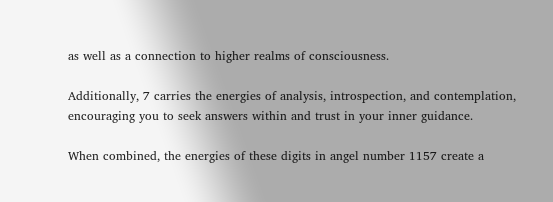as well as a connection to higher realms of consciousness.

Additionally, 7 carries the energies of analysis, introspection, and contemplation, encouraging you to seek answers within and trust in your inner guidance.

When combined, the energies of these digits in angel number 1157 create a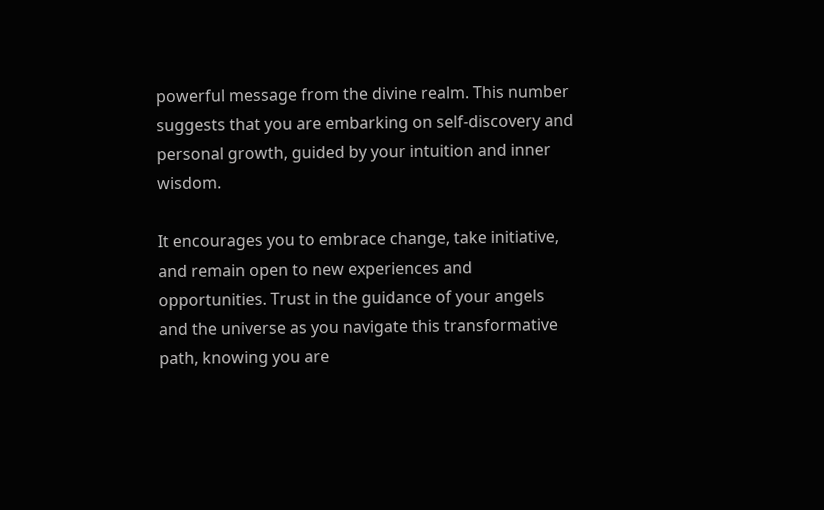powerful message from the divine realm. This number suggests that you are embarking on self-discovery and personal growth, guided by your intuition and inner wisdom.

It encourages you to embrace change, take initiative, and remain open to new experiences and opportunities. Trust in the guidance of your angels and the universe as you navigate this transformative path, knowing you are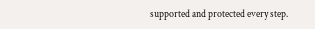supported and protected every step.